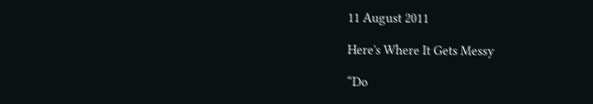11 August 2011

Here's Where It Gets Messy

“Do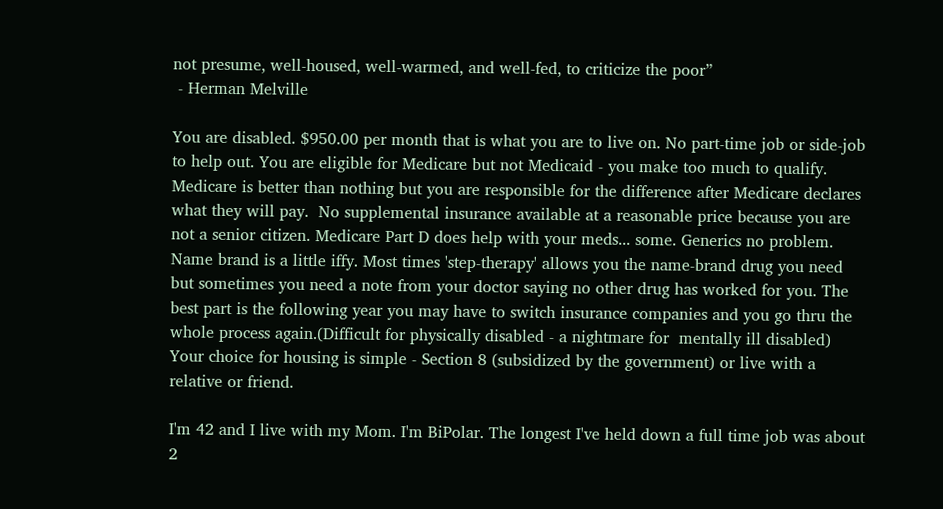not presume, well-housed, well-warmed, and well-fed, to criticize the poor”
 - Herman Melville

You are disabled. $950.00 per month that is what you are to live on. No part-time job or side-job to help out. You are eligible for Medicare but not Medicaid - you make too much to qualify. Medicare is better than nothing but you are responsible for the difference after Medicare declares what they will pay.  No supplemental insurance available at a reasonable price because you are not a senior citizen. Medicare Part D does help with your meds... some. Generics no problem. Name brand is a little iffy. Most times 'step-therapy' allows you the name-brand drug you need but sometimes you need a note from your doctor saying no other drug has worked for you. The best part is the following year you may have to switch insurance companies and you go thru the whole process again.(Difficult for physically disabled - a nightmare for  mentally ill disabled) Your choice for housing is simple - Section 8 (subsidized by the government) or live with a relative or friend.

I'm 42 and I live with my Mom. I'm BiPolar. The longest I've held down a full time job was about 2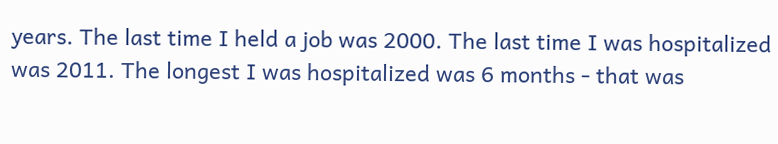years. The last time I held a job was 2000. The last time I was hospitalized was 2011. The longest I was hospitalized was 6 months - that was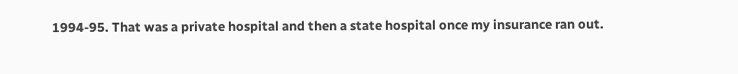1994-95. That was a private hospital and then a state hospital once my insurance ran out.